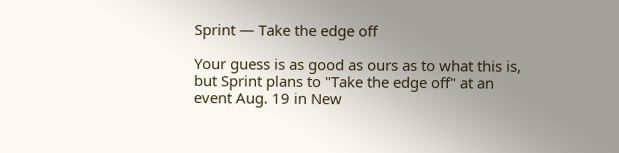Sprint — Take the edge off

Your guess is as good as ours as to what this is, but Sprint plans to "Take the edge off" at an event Aug. 19 in New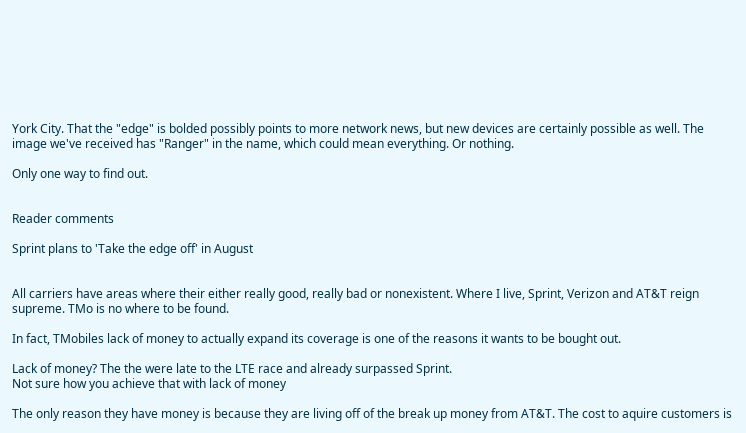York City. That the "edge" is bolded possibly points to more network news, but new devices are certainly possible as well. The image we've received has "Ranger" in the name, which could mean everything. Or nothing.

Only one way to find out.


Reader comments

Sprint plans to 'Take the edge off' in August


All carriers have areas where their either really good, really bad or nonexistent. Where I live, Sprint, Verizon and AT&T reign supreme. TMo is no where to be found.

In fact, TMobiles lack of money to actually expand its coverage is one of the reasons it wants to be bought out.

Lack of money? The the were late to the LTE race and already surpassed Sprint.
Not sure how you achieve that with lack of money

The only reason they have money is because they are living off of the break up money from AT&T. The cost to aquire customers is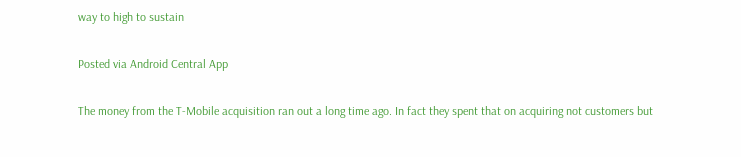way to high to sustain

Posted via Android Central App

The money from the T-Mobile acquisition ran out a long time ago. In fact they spent that on acquiring not customers but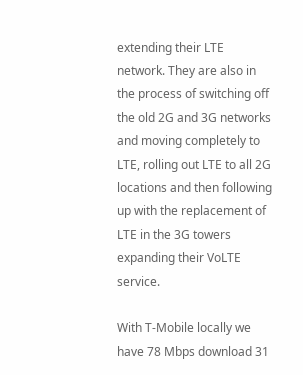extending their LTE network. They are also in the process of switching off the old 2G and 3G networks and moving completely to LTE, rolling out LTE to all 2G locations and then following up with the replacement of LTE in the 3G towers expanding their VoLTE service.

With T-Mobile locally we have 78 Mbps download 31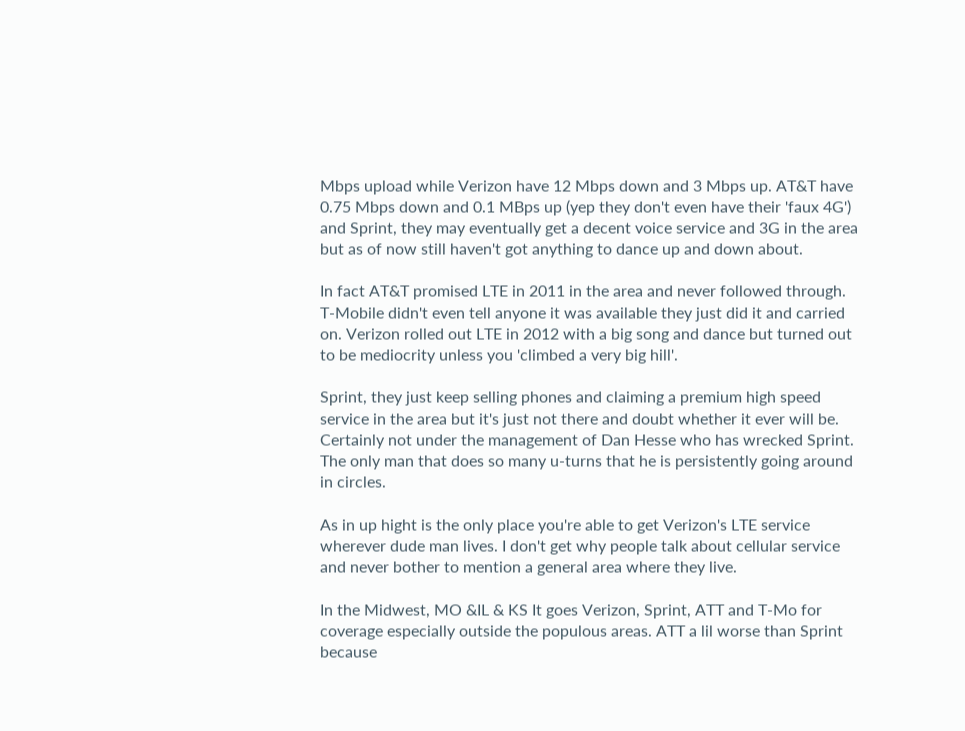Mbps upload while Verizon have 12 Mbps down and 3 Mbps up. AT&T have 0.75 Mbps down and 0.1 MBps up (yep they don't even have their 'faux 4G') and Sprint, they may eventually get a decent voice service and 3G in the area but as of now still haven't got anything to dance up and down about.

In fact AT&T promised LTE in 2011 in the area and never followed through. T-Mobile didn't even tell anyone it was available they just did it and carried on. Verizon rolled out LTE in 2012 with a big song and dance but turned out to be mediocrity unless you 'climbed a very big hill'.

Sprint, they just keep selling phones and claiming a premium high speed service in the area but it's just not there and doubt whether it ever will be. Certainly not under the management of Dan Hesse who has wrecked Sprint. The only man that does so many u-turns that he is persistently going around in circles.

As in up hight is the only place you're able to get Verizon's LTE service wherever dude man lives. I don't get why people talk about cellular service and never bother to mention a general area where they live.

In the Midwest, MO &IL & KS It goes Verizon, Sprint, ATT and T-Mo for coverage especially outside the populous areas. ATT a lil worse than Sprint because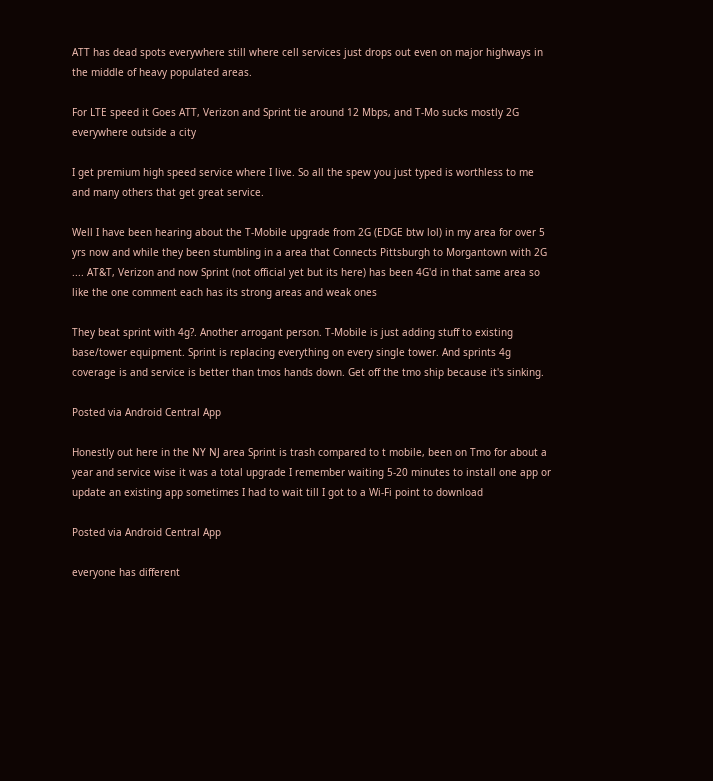ATT has dead spots everywhere still where cell services just drops out even on major highways in the middle of heavy populated areas.

For LTE speed it Goes ATT, Verizon and Sprint tie around 12 Mbps, and T-Mo sucks mostly 2G everywhere outside a city

I get premium high speed service where I live. So all the spew you just typed is worthless to me and many others that get great service.

Well I have been hearing about the T-Mobile upgrade from 2G (EDGE btw lol) in my area for over 5 yrs now and while they been stumbling in a area that Connects Pittsburgh to Morgantown with 2G .... AT&T, Verizon and now Sprint (not official yet but its here) has been 4G'd in that same area so like the one comment each has its strong areas and weak ones

They beat sprint with 4g?. Another arrogant person. T-Mobile is just adding stuff to existing base/tower equipment. Sprint is replacing everything on every single tower. And sprints 4g coverage is and service is better than tmos hands down. Get off the tmo ship because it's sinking.

Posted via Android Central App

Honestly out here in the NY NJ area Sprint is trash compared to t mobile, been on Tmo for about a year and service wise it was a total upgrade I remember waiting 5-20 minutes to install one app or update an existing app sometimes I had to wait till I got to a Wi-Fi point to download

Posted via Android Central App

everyone has different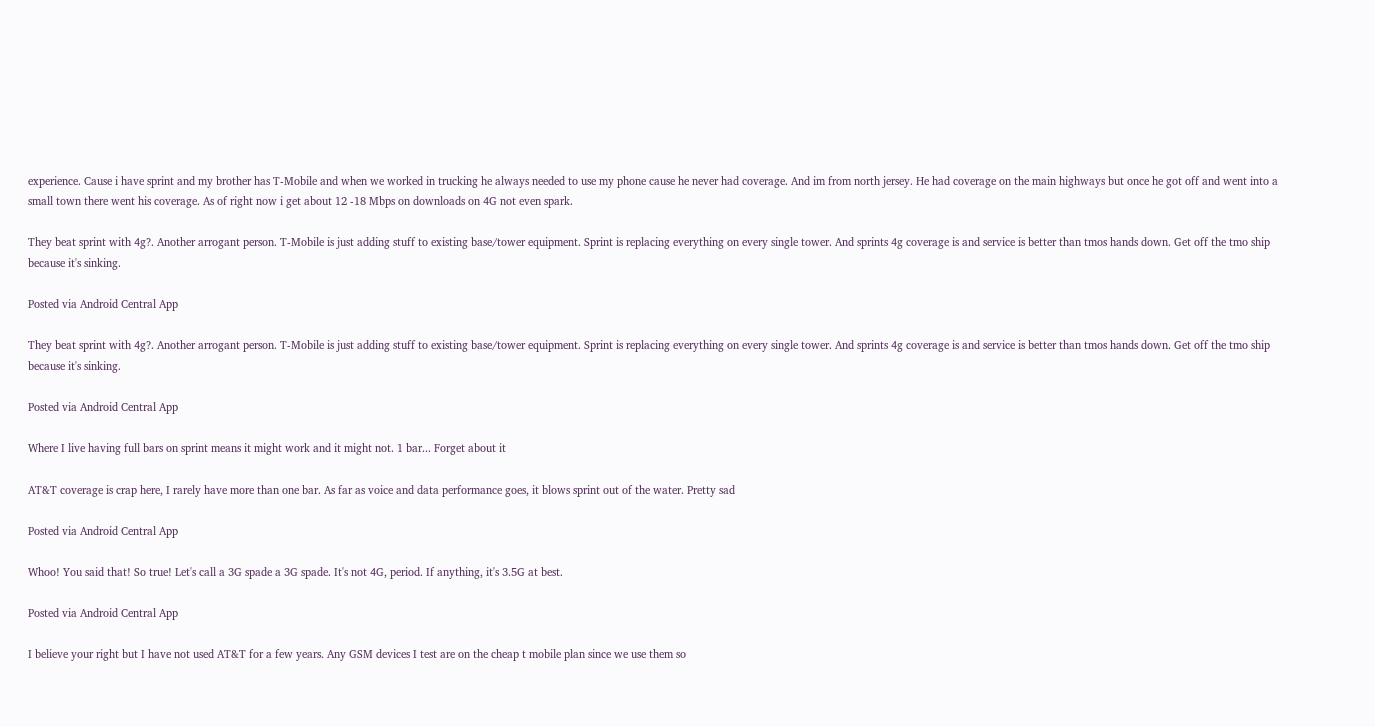experience. Cause i have sprint and my brother has T-Mobile and when we worked in trucking he always needed to use my phone cause he never had coverage. And im from north jersey. He had coverage on the main highways but once he got off and went into a small town there went his coverage. As of right now i get about 12 -18 Mbps on downloads on 4G not even spark.

They beat sprint with 4g?. Another arrogant person. T-Mobile is just adding stuff to existing base/tower equipment. Sprint is replacing everything on every single tower. And sprints 4g coverage is and service is better than tmos hands down. Get off the tmo ship because it's sinking.

Posted via Android Central App

They beat sprint with 4g?. Another arrogant person. T-Mobile is just adding stuff to existing base/tower equipment. Sprint is replacing everything on every single tower. And sprints 4g coverage is and service is better than tmos hands down. Get off the tmo ship because it's sinking.

Posted via Android Central App

Where I live having full bars on sprint means it might work and it might not. 1 bar... Forget about it

AT&T coverage is crap here, I rarely have more than one bar. As far as voice and data performance goes, it blows sprint out of the water. Pretty sad

Posted via Android Central App

Whoo! You said that! So true! Let's call a 3G spade a 3G spade. It's not 4G, period. If anything, it's 3.5G at best.

Posted via Android Central App

I believe your right but I have not used AT&T for a few years. Any GSM devices I test are on the cheap t mobile plan since we use them so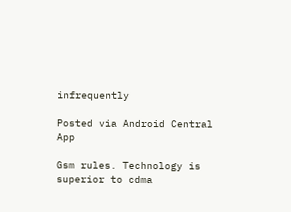infrequently

Posted via Android Central App

Gsm rules. Technology is superior to cdma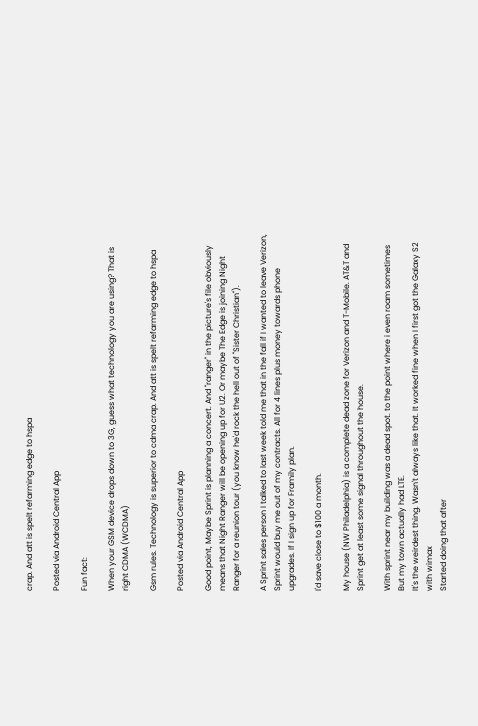crap. And att is spelt refarming edge to hspa

Posted via Android Central App

Fun fact:

When your GSM device drops down to 3G, guess what technology you are using? That is right CDMA (WCDMA)

Gsm rules. Technology is superior to cdma crap. And att is spelt refarming edge to hspa

Posted via Android Central App

Good point, Maybe Sprint is planning a concert. And "ranger" in the picture's file obviously means that Night Ranger will be opening up for U2. Or maybe The Edge is joining Night Ranger for a reunion tour (you know he'd rock the hell out of "Sister Christian").

A Sprint sales person I talked to last week told me that in the fall if I wanted to leave Verizon, Sprint would buy me out of my contracts. All for 4 lines plus money towards phone upgrades. If I sign up for Framily plan.

I'd save close to $100 a month.

My house (NW Philadelphia) is a complete dead zone for Verizon and T-Mobile. AT&T and Sprint get at least some signal throughout the house.

With sprint near my building was a dead spot. to the point where i even roam sometimes
But my town actually had LTE.
It's the weirdest thing. Wasn't always like that. It worked fine when I first got the Galaxy S2 with wimax
Started doing that after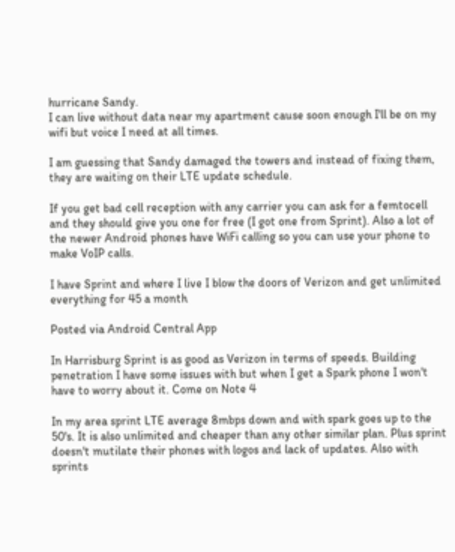hurricane Sandy.
I can live without data near my apartment cause soon enough I'll be on my wifi but voice I need at all times.

I am guessing that Sandy damaged the towers and instead of fixing them, they are waiting on their LTE update schedule.

If you get bad cell reception with any carrier you can ask for a femtocell and they should give you one for free (I got one from Sprint). Also a lot of the newer Android phones have WiFi calling so you can use your phone to make VoIP calls.

I have Sprint and where I live I blow the doors of Verizon and get unlimited everything for 45 a month

Posted via Android Central App

In Harrisburg Sprint is as good as Verizon in terms of speeds. Building penetration I have some issues with but when I get a Spark phone I won't have to worry about it. Come on Note 4

In my area sprint LTE average 8mbps down and with spark goes up to the 50's. It is also unlimited and cheaper than any other similar plan. Plus sprint doesn't mutilate their phones with logos and lack of updates. Also with sprints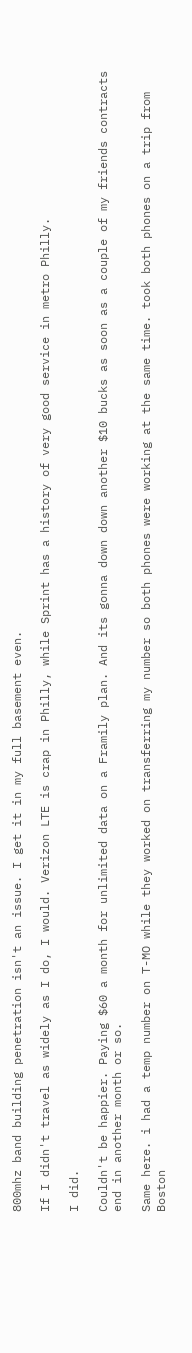800mhz band building penetration isn't an issue. I get it in my full basement even.

If I didn't travel as widely as I do, I would. Verizon LTE is crap in Philly, while Sprint has a history of very good service in metro Philly.

I did.

Couldn't be happier. Paying $60 a month for unlimited data on a Framily plan. And its gonna down down another $10 bucks as soon as a couple of my friends contracts end in another month or so.

Same here. i had a temp number on T-MO while they worked on transferring my number so both phones were working at the same time. took both phones on a trip from Boston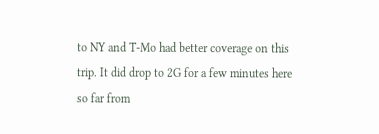to NY and T-Mo had better coverage on this trip. It did drop to 2G for a few minutes here so far from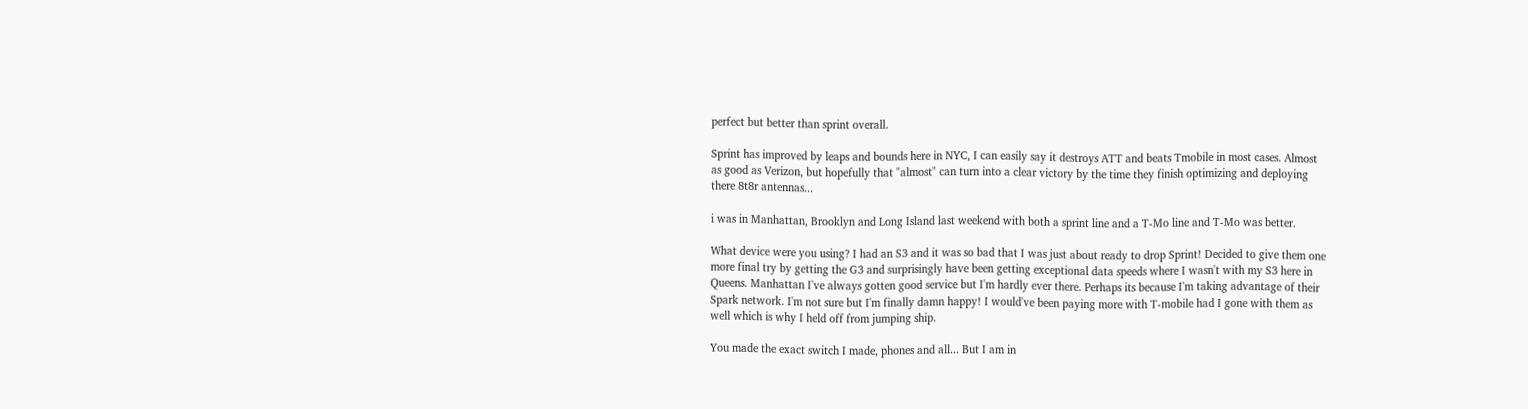perfect but better than sprint overall.

Sprint has improved by leaps and bounds here in NYC, I can easily say it destroys ATT and beats Tmobile in most cases. Almost as good as Verizon, but hopefully that "almost" can turn into a clear victory by the time they finish optimizing and deploying there 8t8r antennas...

i was in Manhattan, Brooklyn and Long Island last weekend with both a sprint line and a T-Mo line and T-Mo was better.

What device were you using? I had an S3 and it was so bad that I was just about ready to drop Sprint! Decided to give them one more final try by getting the G3 and surprisingly have been getting exceptional data speeds where I wasn't with my S3 here in Queens. Manhattan I've always gotten good service but I'm hardly ever there. Perhaps its because I'm taking advantage of their Spark network. I'm not sure but I'm finally damn happy! I would've been paying more with T-mobile had I gone with them as well which is why I held off from jumping ship.

You made the exact switch I made, phones and all... But I am in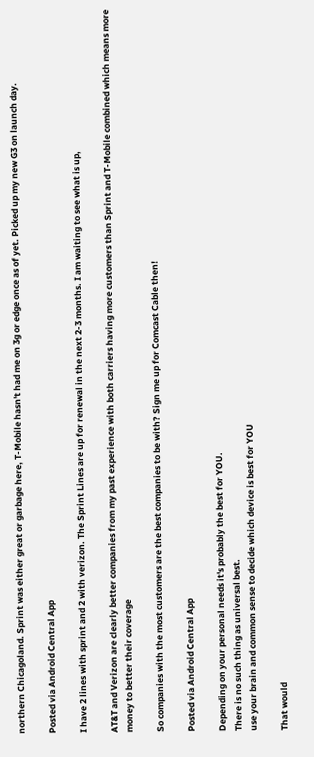northern Chicagoland. Sprint was either great or garbage here, T-Mobile hasn't had me on 3g or edge once as of yet. Picked up my new G3 on launch day.

Posted via Android Central App

I have 2 lines with sprint and 2 with verizon. The Sprint Lines are up for renewal in the next 2-3 months. I am waiting to see what is up,

AT&T and Verizon are clearly better companies from my past experience with both carriers having more customers than Sprint and T-Mobile combined which means more money to better their coverage

So companies with the most customers are the best companies to be with? Sign me up for Comcast Cable then!

Posted via Android Central App

Depending on your personal needs it's probably the best for YOU.
There is no such thing as universal best.
use your brain and common sense to decide which device is best for YOU

That would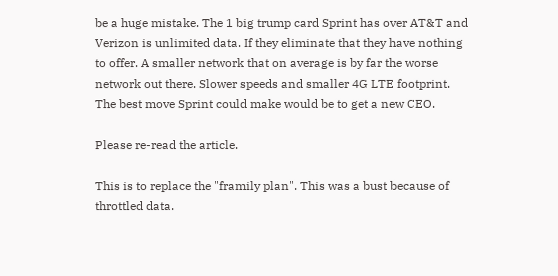be a huge mistake. The 1 big trump card Sprint has over AT&T and Verizon is unlimited data. If they eliminate that they have nothing to offer. A smaller network that on average is by far the worse network out there. Slower speeds and smaller 4G LTE footprint. The best move Sprint could make would be to get a new CEO.

Please re-read the article.

This is to replace the "framily plan". This was a bust because of throttled data.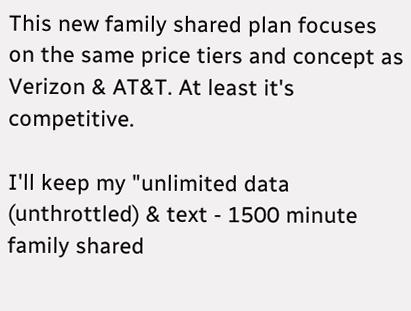This new family shared plan focuses on the same price tiers and concept as Verizon & AT&T. At least it's competitive.

I'll keep my "unlimited data (unthrottled) & text - 1500 minute family shared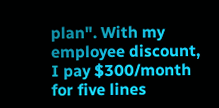plan". With my employee discount, I pay $300/month for five lines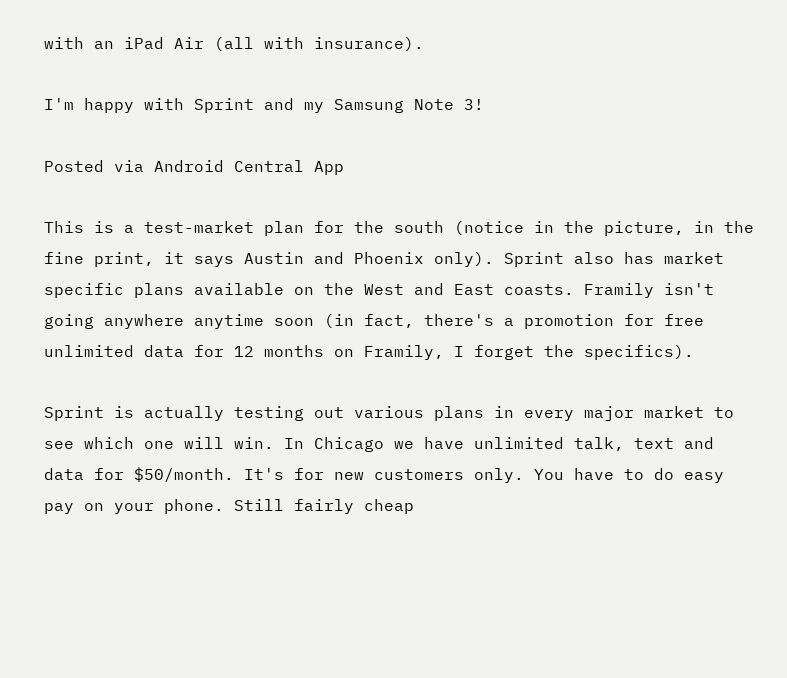with an iPad Air (all with insurance).

I'm happy with Sprint and my Samsung Note 3!

Posted via Android Central App

This is a test-market plan for the south (notice in the picture, in the fine print, it says Austin and Phoenix only). Sprint also has market specific plans available on the West and East coasts. Framily isn't going anywhere anytime soon (in fact, there's a promotion for free unlimited data for 12 months on Framily, I forget the specifics).

Sprint is actually testing out various plans in every major market to see which one will win. In Chicago we have unlimited talk, text and data for $50/month. It's for new customers only. You have to do easy pay on your phone. Still fairly cheap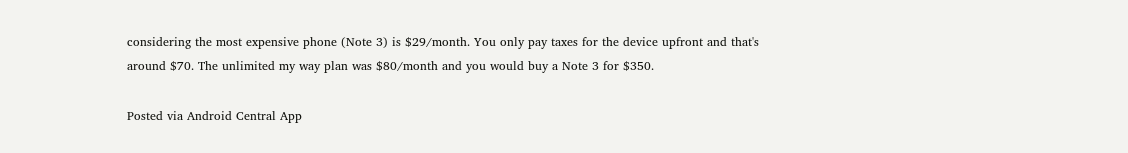considering the most expensive phone (Note 3) is $29/month. You only pay taxes for the device upfront and that's around $70. The unlimited my way plan was $80/month and you would buy a Note 3 for $350.

Posted via Android Central App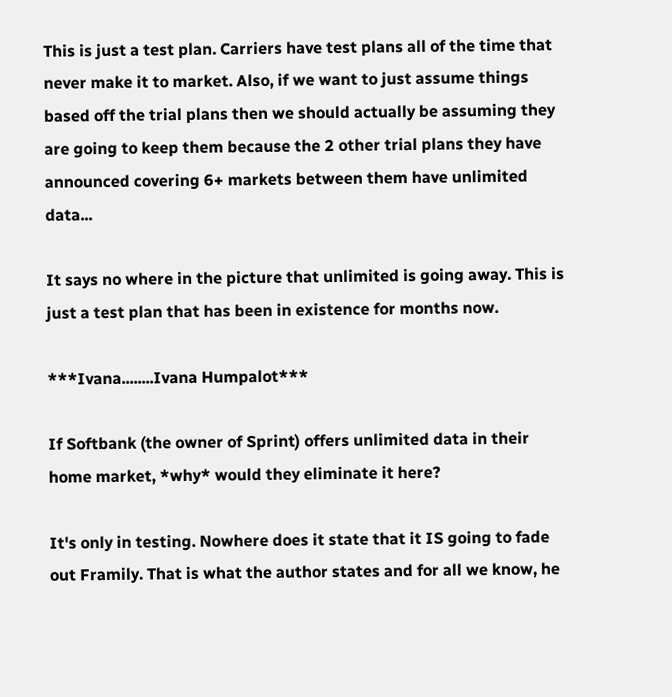This is just a test plan. Carriers have test plans all of the time that never make it to market. Also, if we want to just assume things based off the trial plans then we should actually be assuming they are going to keep them because the 2 other trial plans they have announced covering 6+ markets between them have unlimited data...

It says no where in the picture that unlimited is going away. This is just a test plan that has been in existence for months now.

***Ivana........Ivana Humpalot***

If Softbank (the owner of Sprint) offers unlimited data in their home market, *why* would they eliminate it here?

It's only in testing. Nowhere does it state that it IS going to fade out Framily. That is what the author states and for all we know, he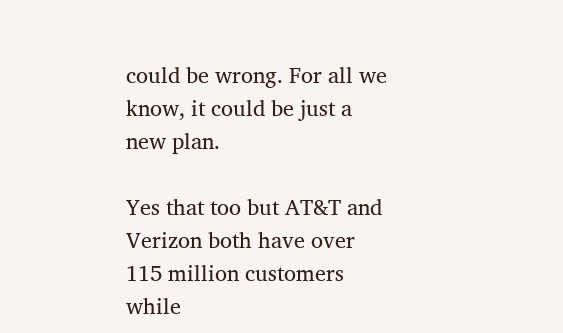could be wrong. For all we know, it could be just a new plan.

Yes that too but AT&T and Verizon both have over 115 million customers while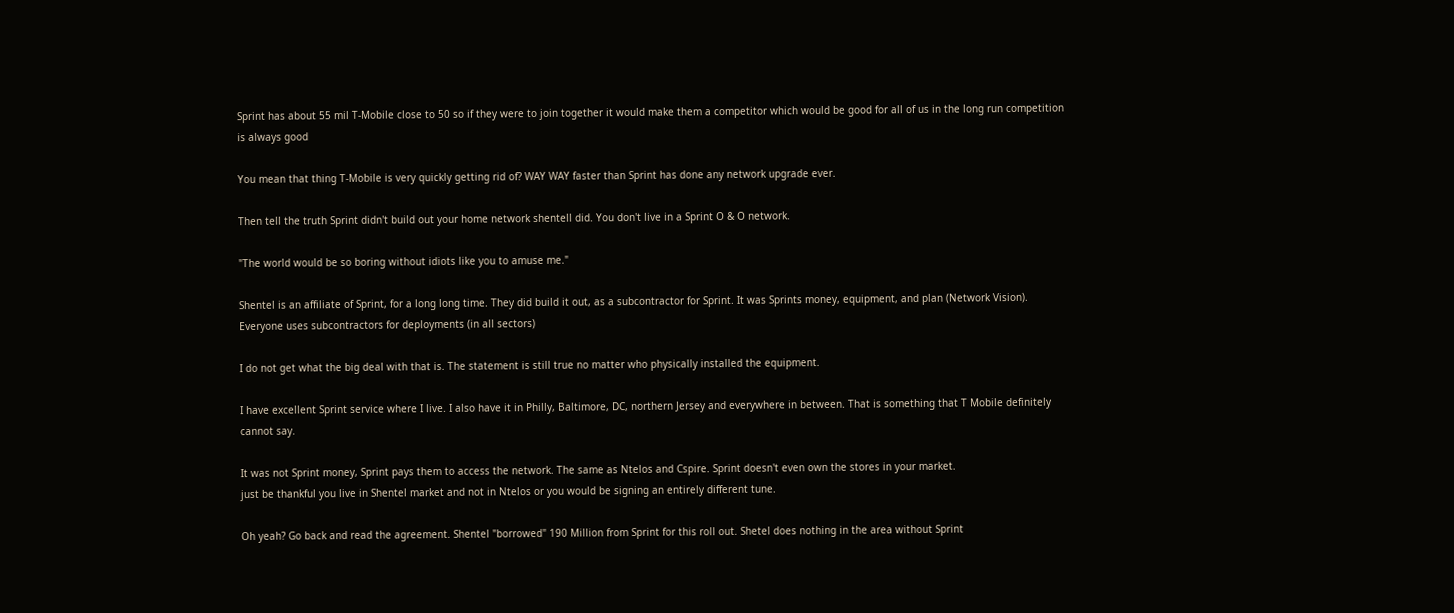Sprint has about 55 mil T-Mobile close to 50 so if they were to join together it would make them a competitor which would be good for all of us in the long run competition is always good

You mean that thing T-Mobile is very quickly getting rid of? WAY WAY faster than Sprint has done any network upgrade ever.

Then tell the truth Sprint didn't build out your home network shentell did. You don't live in a Sprint O & O network.

"The world would be so boring without idiots like you to amuse me."

Shentel is an affiliate of Sprint, for a long long time. They did build it out, as a subcontractor for Sprint. It was Sprints money, equipment, and plan (Network Vision). Everyone uses subcontractors for deployments (in all sectors)

I do not get what the big deal with that is. The statement is still true no matter who physically installed the equipment.

I have excellent Sprint service where I live. I also have it in Philly, Baltimore, DC, northern Jersey and everywhere in between. That is something that T Mobile definitely cannot say.

It was not Sprint money, Sprint pays them to access the network. The same as Ntelos and Cspire. Sprint doesn't even own the stores in your market.
just be thankful you live in Shentel market and not in Ntelos or you would be signing an entirely different tune.

Oh yeah? Go back and read the agreement. Shentel "borrowed" 190 Million from Sprint for this roll out. Shetel does nothing in the area without Sprint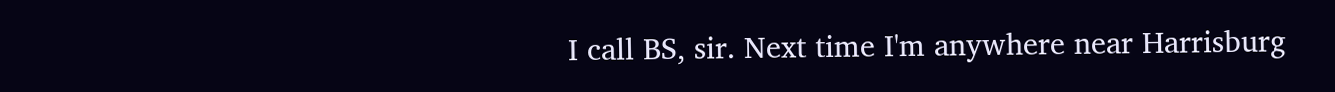I call BS, sir. Next time I'm anywhere near Harrisburg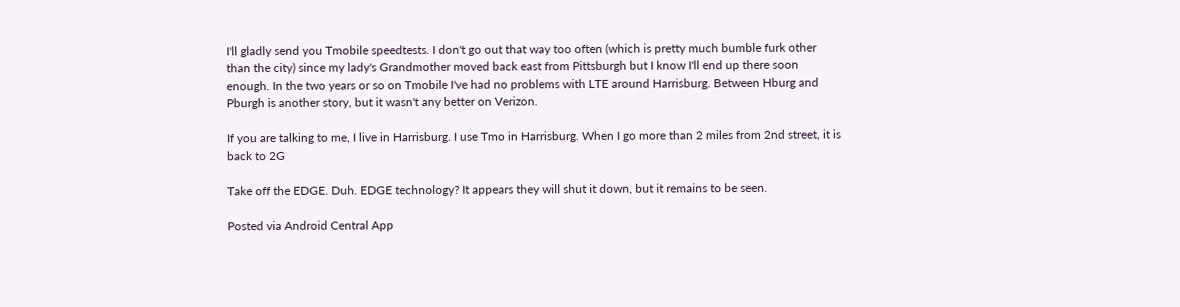I'll gladly send you Tmobile speedtests. I don't go out that way too often (which is pretty much bumble furk other than the city) since my lady's Grandmother moved back east from Pittsburgh but I know I'll end up there soon enough. In the two years or so on Tmobile I've had no problems with LTE around Harrisburg. Between Hburg and Pburgh is another story, but it wasn't any better on Verizon.

If you are talking to me, I live in Harrisburg. I use Tmo in Harrisburg. When I go more than 2 miles from 2nd street, it is back to 2G

Take off the EDGE. Duh. EDGE technology? It appears they will shut it down, but it remains to be seen.

Posted via Android Central App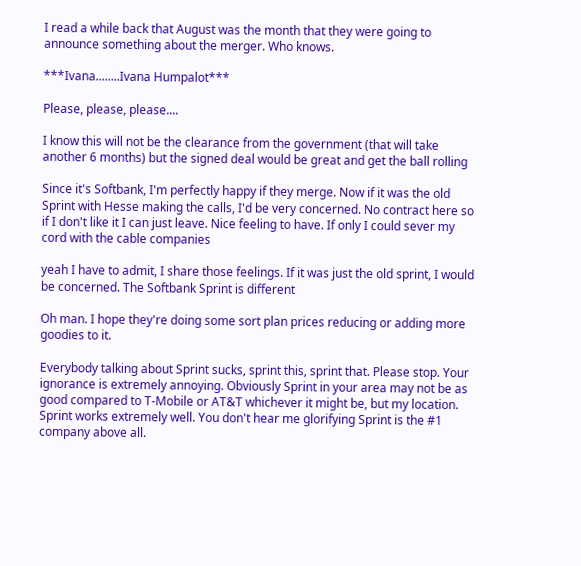I read a while back that August was the month that they were going to announce something about the merger. Who knows.

***Ivana........Ivana Humpalot***

Please, please, please....

I know this will not be the clearance from the government (that will take another 6 months) but the signed deal would be great and get the ball rolling

Since it's Softbank, I'm perfectly happy if they merge. Now if it was the old Sprint with Hesse making the calls, I'd be very concerned. No contract here so if I don't like it I can just leave. Nice feeling to have. If only I could sever my cord with the cable companies

yeah I have to admit, I share those feelings. If it was just the old sprint, I would be concerned. The Softbank Sprint is different

Oh man. I hope they're doing some sort plan prices reducing or adding more goodies to it.

Everybody talking about Sprint sucks, sprint this, sprint that. Please stop. Your ignorance is extremely annoying. Obviously Sprint in your area may not be as good compared to T-Mobile or AT&T whichever it might be, but my location. Sprint works extremely well. You don't hear me glorifying Sprint is the #1 company above all.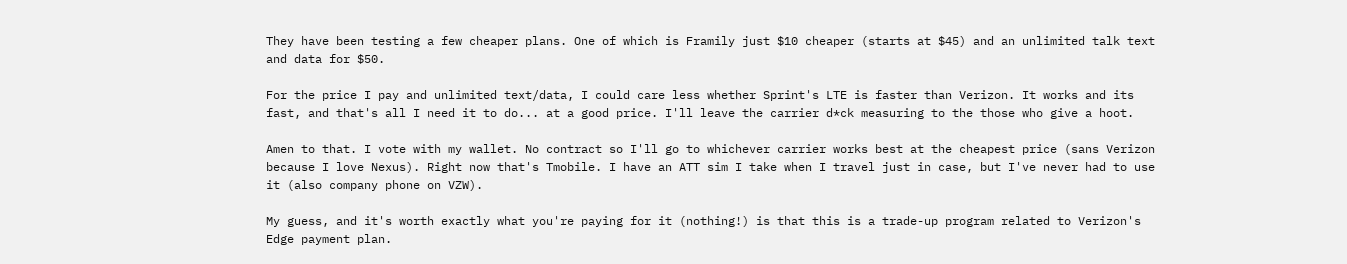They have been testing a few cheaper plans. One of which is Framily just $10 cheaper (starts at $45) and an unlimited talk text and data for $50.

For the price I pay and unlimited text/data, I could care less whether Sprint's LTE is faster than Verizon. It works and its fast, and that's all I need it to do... at a good price. I'll leave the carrier d*ck measuring to the those who give a hoot.

Amen to that. I vote with my wallet. No contract so I'll go to whichever carrier works best at the cheapest price (sans Verizon because I love Nexus). Right now that's Tmobile. I have an ATT sim I take when I travel just in case, but I've never had to use it (also company phone on VZW).

My guess, and it's worth exactly what you're paying for it (nothing!) is that this is a trade-up program related to Verizon's Edge payment plan.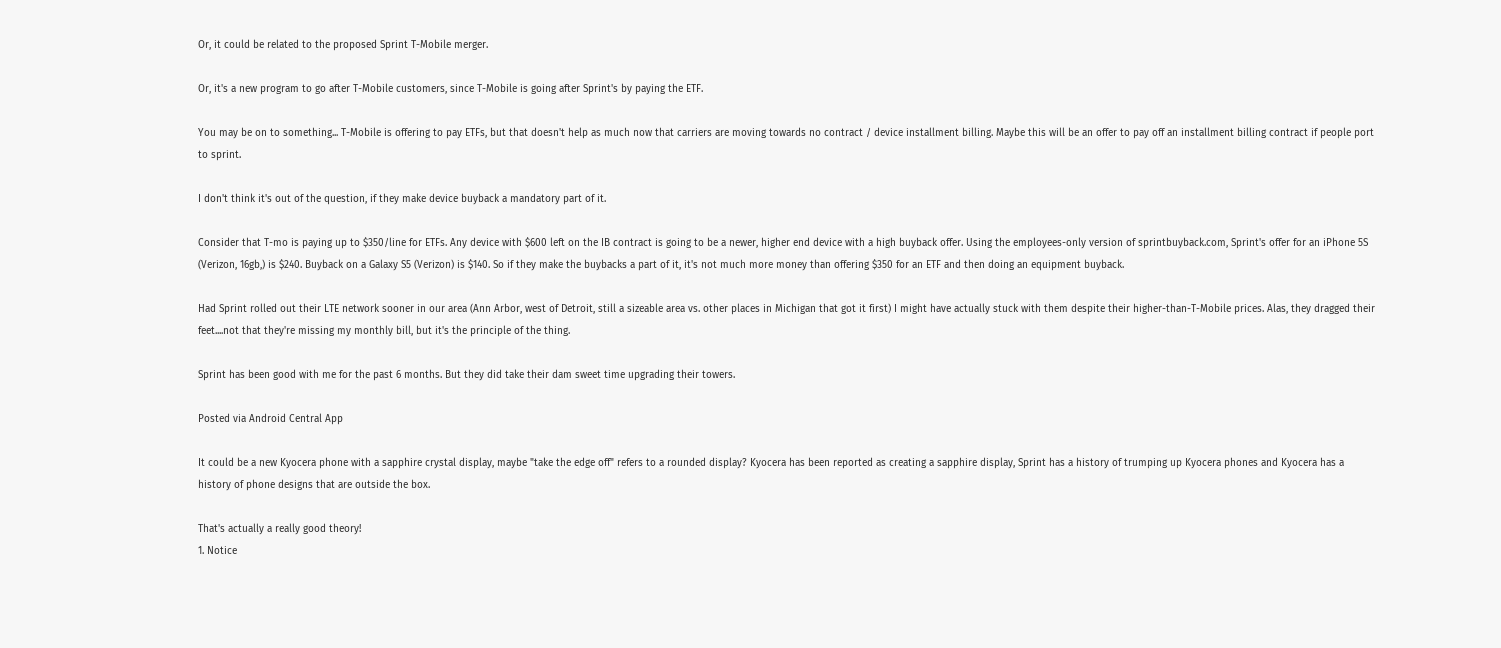Or, it could be related to the proposed Sprint T-Mobile merger.

Or, it's a new program to go after T-Mobile customers, since T-Mobile is going after Sprint's by paying the ETF.

You may be on to something... T-Mobile is offering to pay ETFs, but that doesn't help as much now that carriers are moving towards no contract / device installment billing. Maybe this will be an offer to pay off an installment billing contract if people port to sprint.

I don't think it's out of the question, if they make device buyback a mandatory part of it.

Consider that T-mo is paying up to $350/line for ETFs. Any device with $600 left on the IB contract is going to be a newer, higher end device with a high buyback offer. Using the employees-only version of sprintbuyback.com, Sprint's offer for an iPhone 5S (Verizon, 16gb,) is $240. Buyback on a Galaxy S5 (Verizon) is $140. So if they make the buybacks a part of it, it's not much more money than offering $350 for an ETF and then doing an equipment buyback.

Had Sprint rolled out their LTE network sooner in our area (Ann Arbor, west of Detroit, still a sizeable area vs. other places in Michigan that got it first) I might have actually stuck with them despite their higher-than-T-Mobile prices. Alas, they dragged their feet....not that they're missing my monthly bill, but it's the principle of the thing.

Sprint has been good with me for the past 6 months. But they did take their dam sweet time upgrading their towers.

Posted via Android Central App

It could be a new Kyocera phone with a sapphire crystal display, maybe "take the edge off" refers to a rounded display? Kyocera has been reported as creating a sapphire display, Sprint has a history of trumping up Kyocera phones and Kyocera has a history of phone designs that are outside the box.

That's actually a really good theory!
1. Notice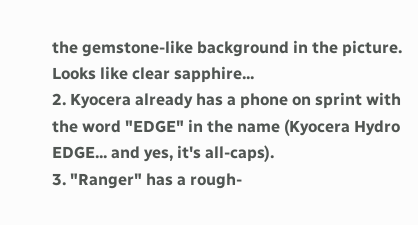the gemstone-like background in the picture. Looks like clear sapphire...
2. Kyocera already has a phone on sprint with the word "EDGE" in the name (Kyocera Hydro EDGE... and yes, it's all-caps).
3. "Ranger" has a rough-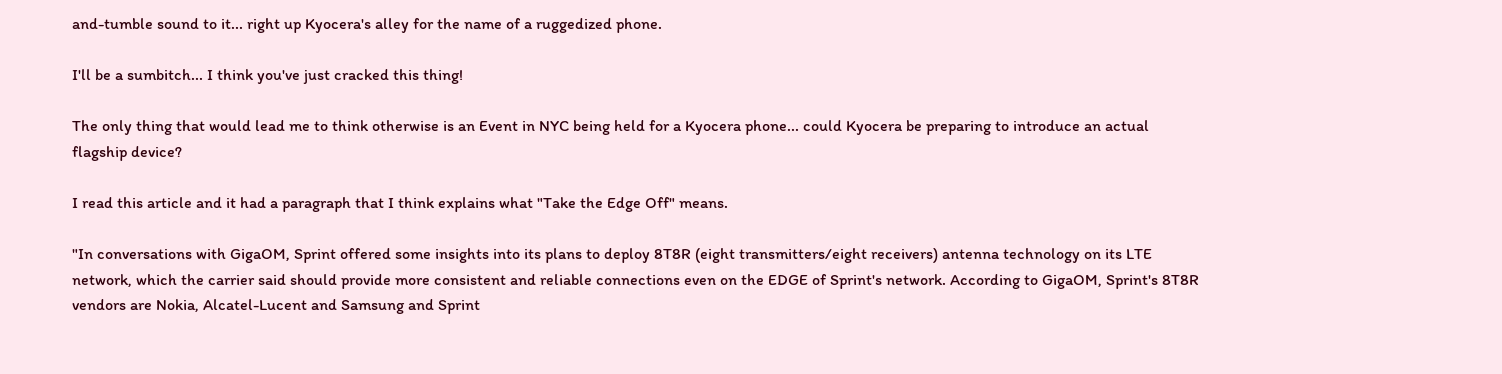and-tumble sound to it... right up Kyocera's alley for the name of a ruggedized phone.

I'll be a sumbitch... I think you've just cracked this thing!

The only thing that would lead me to think otherwise is an Event in NYC being held for a Kyocera phone... could Kyocera be preparing to introduce an actual flagship device?

I read this article and it had a paragraph that I think explains what "Take the Edge Off" means.

"In conversations with GigaOM, Sprint offered some insights into its plans to deploy 8T8R (eight transmitters/eight receivers) antenna technology on its LTE network, which the carrier said should provide more consistent and reliable connections even on the EDGE of Sprint's network. According to GigaOM, Sprint's 8T8R vendors are Nokia, Alcatel-Lucent and Samsung and Sprint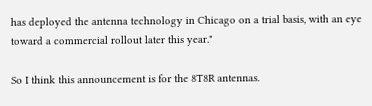has deployed the antenna technology in Chicago on a trial basis, with an eye toward a commercial rollout later this year."

So I think this announcement is for the 8T8R antennas.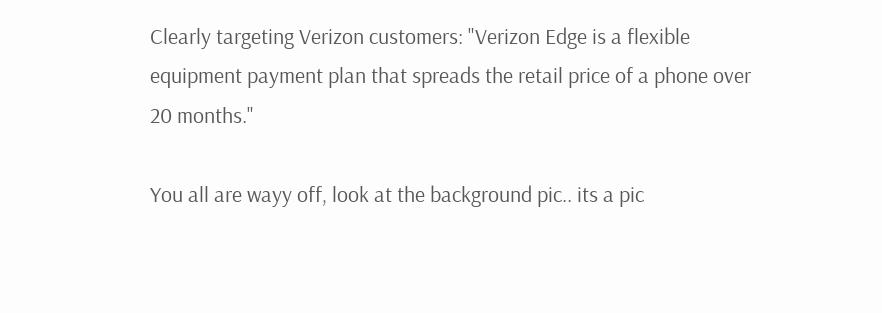Clearly targeting Verizon customers: "Verizon Edge is a flexible equipment payment plan that spreads the retail price of a phone over 20 months."

You all are wayy off, look at the background pic.. its a pic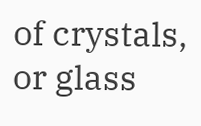of crystals, or glass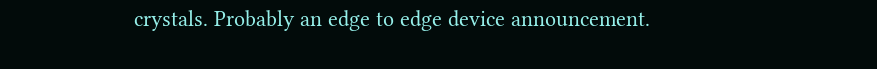crystals. Probably an edge to edge device announcement.